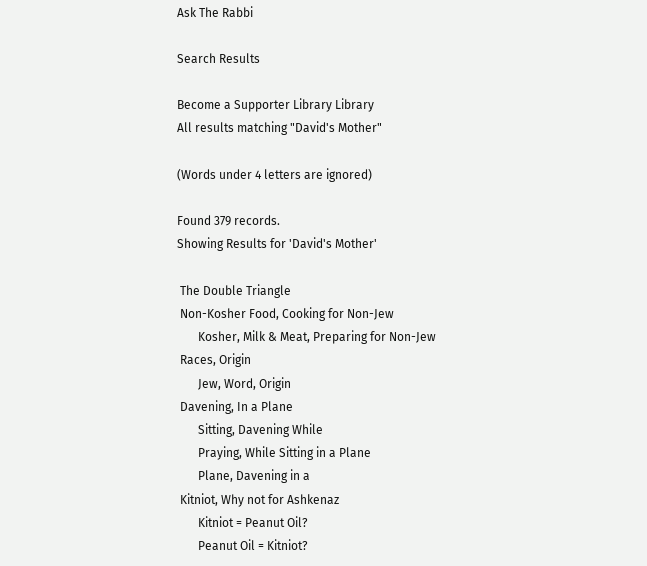Ask The Rabbi

Search Results

Become a Supporter Library Library
All results matching "David's Mother"

(Words under 4 letters are ignored)

Found 379 records.
Showing Results for 'David's Mother'

 The Double Triangle
 Non-Kosher Food, Cooking for Non-Jew
       Kosher, Milk & Meat, Preparing for Non-Jew
 Races, Origin
       Jew, Word, Origin
 Davening, In a Plane
       Sitting, Davening While
       Praying, While Sitting in a Plane
       Plane, Davening in a
 Kitniot, Why not for Ashkenaz
       Kitniot = Peanut Oil?
       Peanut Oil = Kitniot?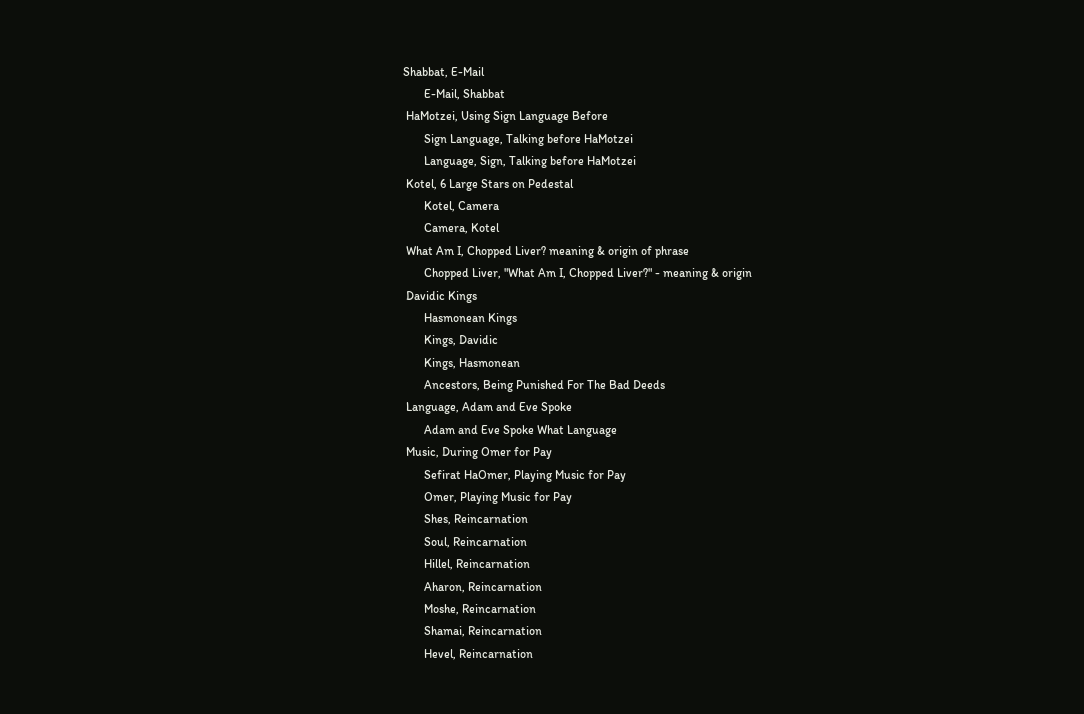Shabbat, E-Mail
       E-Mail, Shabbat
 HaMotzei, Using Sign Language Before
       Sign Language, Talking before HaMotzei
       Language, Sign, Talking before HaMotzei
 Kotel, 6 Large Stars on Pedestal
       Kotel, Camera
       Camera, Kotel
 What Am I, Chopped Liver? meaning & origin of phrase
       Chopped Liver, "What Am I, Chopped Liver?" - meaning & origin
 Davidic Kings
       Hasmonean Kings
       Kings, Davidic
       Kings, Hasmonean
       Ancestors, Being Punished For The Bad Deeds
 Language, Adam and Eve Spoke
       Adam and Eve Spoke What Language
 Music, During Omer for Pay
       Sefirat HaOmer, Playing Music for Pay
       Omer, Playing Music for Pay
       Shes, Reincarnation
       Soul, Reincarnation
       Hillel, Reincarnation
       Aharon, Reincarnation
       Moshe, Reincarnation
       Shamai, Reincarnation
       Hevel, Reincarnation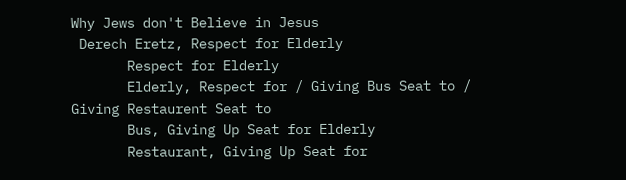Why Jews don't Believe in Jesus
 Derech Eretz, Respect for Elderly
       Respect for Elderly
       Elderly, Respect for / Giving Bus Seat to / Giving Restaurent Seat to
       Bus, Giving Up Seat for Elderly
       Restaurant, Giving Up Seat for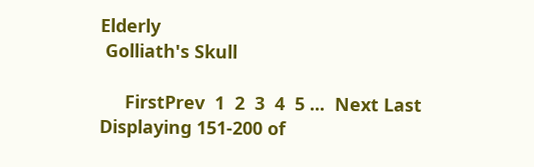Elderly
 Golliath's Skull

     FirstPrev  1  2  3  4  5 ...  Next Last   Displaying 151-200 of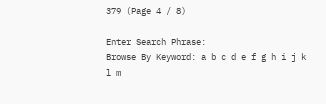379 (Page 4 / 8)

Enter Search Phrase:
Browse By Keyword: a b c d e f g h i j k l m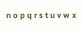n o p q r s t u v w x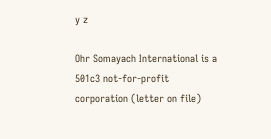y z

Ohr Somayach International is a 501c3 not-for-profit corporation (letter on file)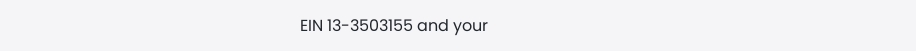EIN 13-3503155 and your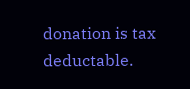donation is tax deductable.